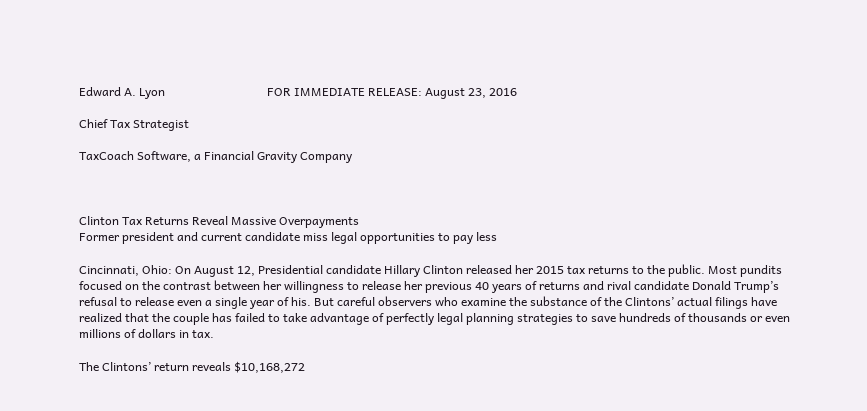Edward A. Lyon                                  FOR IMMEDIATE RELEASE: August 23, 2016

Chief Tax Strategist

TaxCoach Software, a Financial Gravity Company



Clinton Tax Returns Reveal Massive Overpayments
Former president and current candidate miss legal opportunities to pay less

Cincinnati, Ohio: On August 12, Presidential candidate Hillary Clinton released her 2015 tax returns to the public. Most pundits focused on the contrast between her willingness to release her previous 40 years of returns and rival candidate Donald Trump’s refusal to release even a single year of his. But careful observers who examine the substance of the Clintons’ actual filings have realized that the couple has failed to take advantage of perfectly legal planning strategies to save hundreds of thousands or even millions of dollars in tax.

The Clintons’ return reveals $10,168,272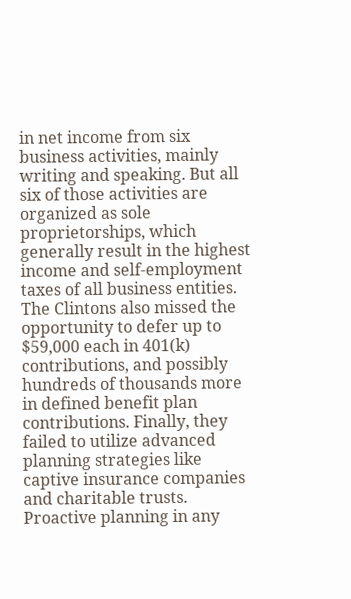in net income from six business activities, mainly writing and speaking. But all six of those activities are organized as sole proprietorships, which generally result in the highest income and self-employment taxes of all business entities. The Clintons also missed the opportunity to defer up to $59,000 each in 401(k) contributions, and possibly hundreds of thousands more in defined benefit plan contributions. Finally, they failed to utilize advanced planning strategies like captive insurance companies and charitable trusts. Proactive planning in any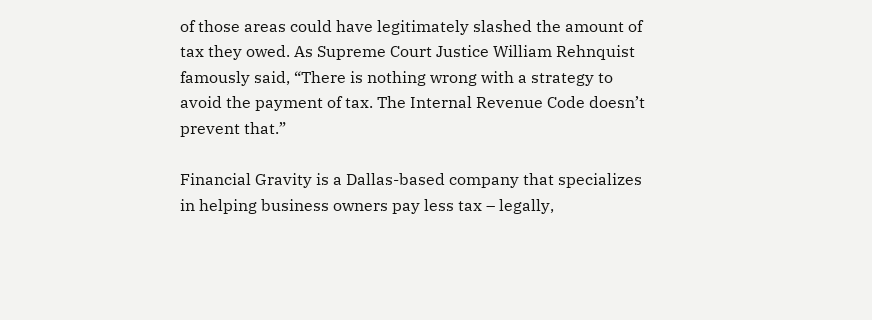of those areas could have legitimately slashed the amount of tax they owed. As Supreme Court Justice William Rehnquist famously said, “There is nothing wrong with a strategy to avoid the payment of tax. The Internal Revenue Code doesn’t prevent that.”

Financial Gravity is a Dallas-based company that specializes in helping business owners pay less tax – legally,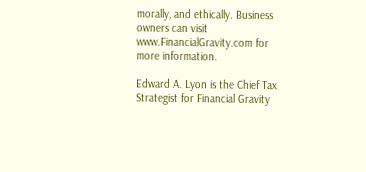morally, and ethically. Business owners can visit www.FinancialGravity.com for more information.

Edward A. Lyon is the Chief Tax Strategist for Financial Gravity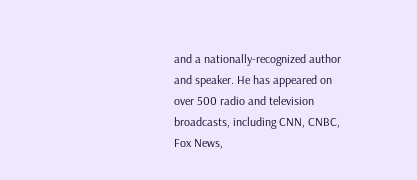and a nationally-recognized author and speaker. He has appeared on over 500 radio and television broadcasts, including CNN, CNBC, Fox News,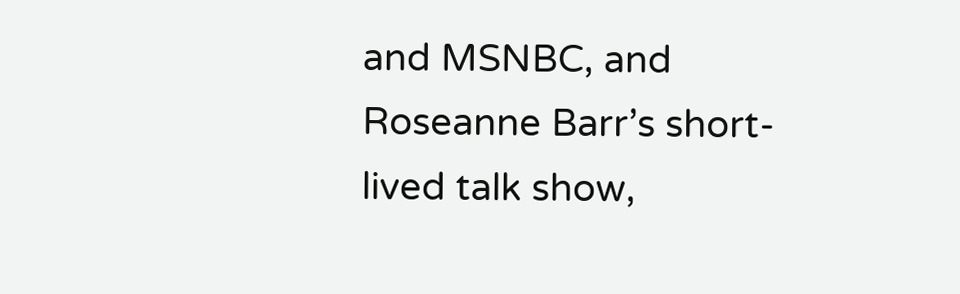and MSNBC, and Roseanne Barr’s short-lived talk show,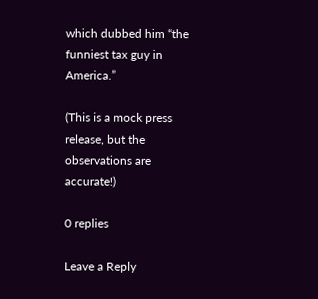which dubbed him “the funniest tax guy in America.”

(This is a mock press release, but the observations are accurate!)

0 replies

Leave a Reply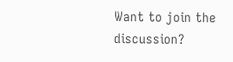Want to join the discussion?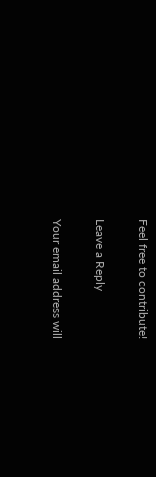Feel free to contribute!

Leave a Reply

Your email address will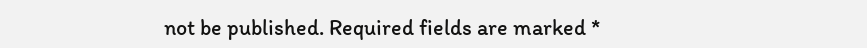not be published. Required fields are marked *